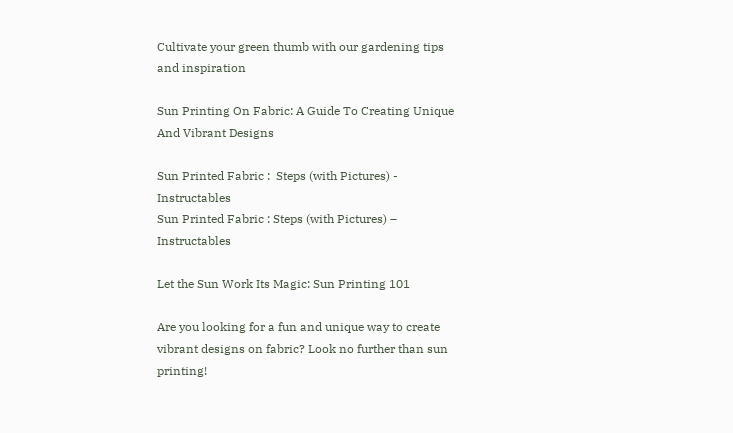Cultivate your green thumb with our gardening tips and inspiration

Sun Printing On Fabric: A Guide To Creating Unique And Vibrant Designs

Sun Printed Fabric :  Steps (with Pictures) - Instructables
Sun Printed Fabric : Steps (with Pictures) – Instructables

Let the Sun Work Its Magic: Sun Printing 101

Are you looking for a fun and unique way to create vibrant designs on fabric? Look no further than sun printing!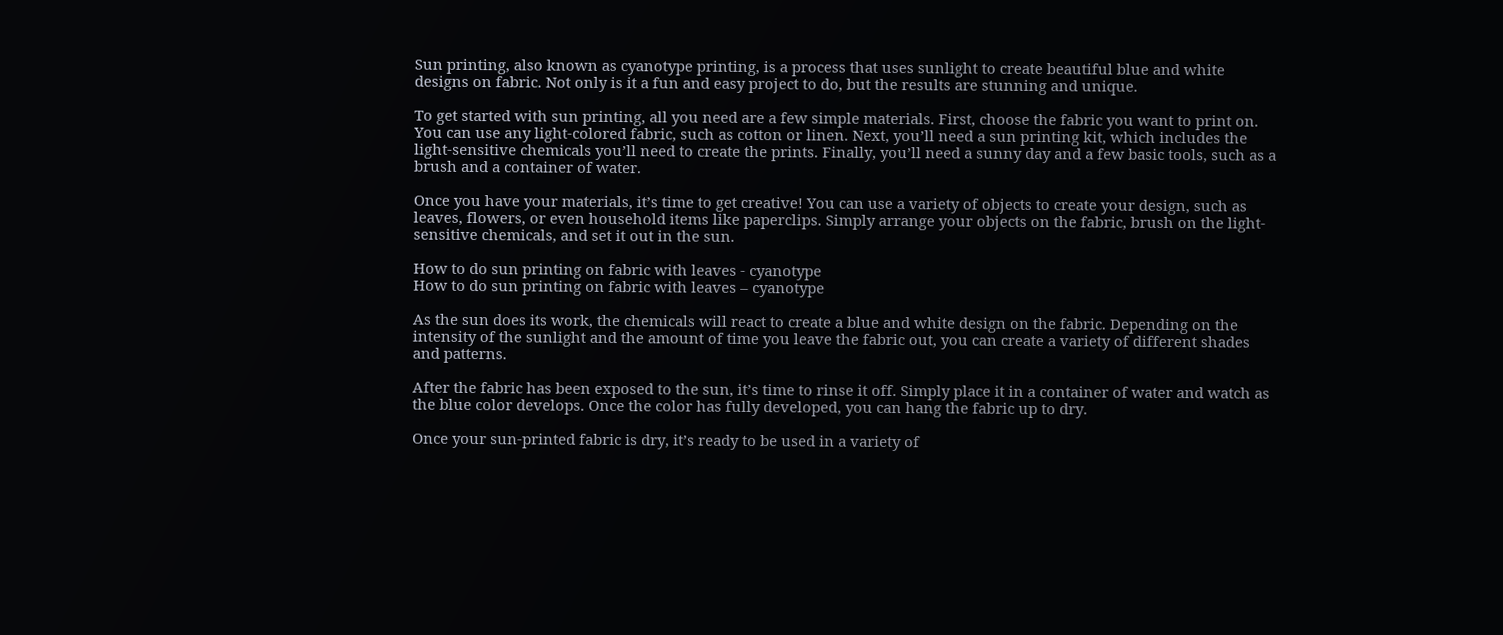Sun printing, also known as cyanotype printing, is a process that uses sunlight to create beautiful blue and white designs on fabric. Not only is it a fun and easy project to do, but the results are stunning and unique.

To get started with sun printing, all you need are a few simple materials. First, choose the fabric you want to print on. You can use any light-colored fabric, such as cotton or linen. Next, you’ll need a sun printing kit, which includes the light-sensitive chemicals you’ll need to create the prints. Finally, you’ll need a sunny day and a few basic tools, such as a brush and a container of water.

Once you have your materials, it’s time to get creative! You can use a variety of objects to create your design, such as leaves, flowers, or even household items like paperclips. Simply arrange your objects on the fabric, brush on the light-sensitive chemicals, and set it out in the sun.

How to do sun printing on fabric with leaves - cyanotype
How to do sun printing on fabric with leaves – cyanotype

As the sun does its work, the chemicals will react to create a blue and white design on the fabric. Depending on the intensity of the sunlight and the amount of time you leave the fabric out, you can create a variety of different shades and patterns.

After the fabric has been exposed to the sun, it’s time to rinse it off. Simply place it in a container of water and watch as the blue color develops. Once the color has fully developed, you can hang the fabric up to dry.

Once your sun-printed fabric is dry, it’s ready to be used in a variety of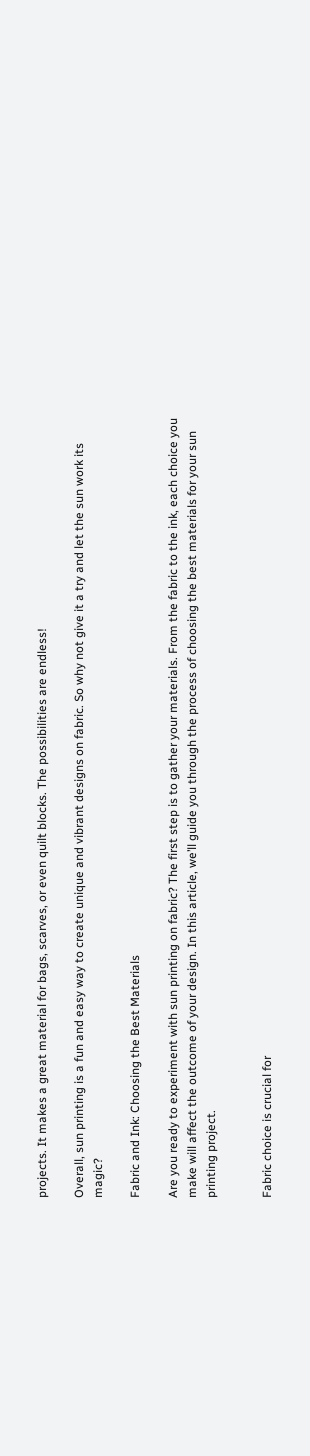projects. It makes a great material for bags, scarves, or even quilt blocks. The possibilities are endless!

Overall, sun printing is a fun and easy way to create unique and vibrant designs on fabric. So why not give it a try and let the sun work its magic?

Fabric and Ink: Choosing the Best Materials

Are you ready to experiment with sun printing on fabric? The first step is to gather your materials. From the fabric to the ink, each choice you make will affect the outcome of your design. In this article, we’ll guide you through the process of choosing the best materials for your sun printing project.


Fabric choice is crucial for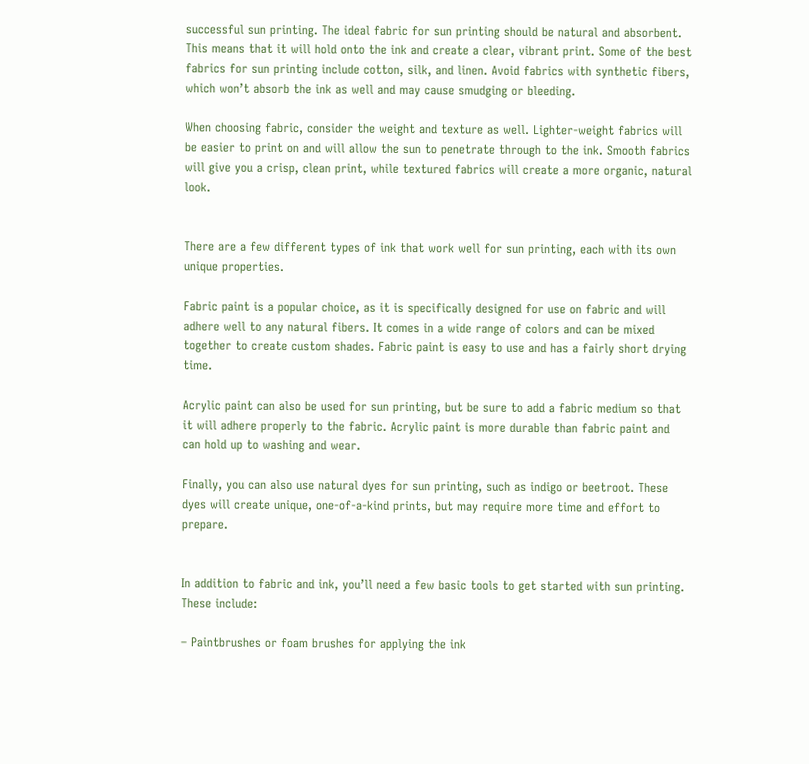successful sun printing. The ideal fabric for sun printing should be natural and absorbent. This means that it will hold onto the ink and create a clear, vibrant print. Some of the best fabrics for sun printing include cotton, silk, and linen. Avoid fabrics with synthetic fibers, which won’t absorb the ink as well and may cause smudging or bleeding.

When choosing fabric, consider the weight and texture as well. Lighter-weight fabrics will be easier to print on and will allow the sun to penetrate through to the ink. Smooth fabrics will give you a crisp, clean print, while textured fabrics will create a more organic, natural look.


There are a few different types of ink that work well for sun printing, each with its own unique properties.

Fabric paint is a popular choice, as it is specifically designed for use on fabric and will adhere well to any natural fibers. It comes in a wide range of colors and can be mixed together to create custom shades. Fabric paint is easy to use and has a fairly short drying time.

Acrylic paint can also be used for sun printing, but be sure to add a fabric medium so that it will adhere properly to the fabric. Acrylic paint is more durable than fabric paint and can hold up to washing and wear.

Finally, you can also use natural dyes for sun printing, such as indigo or beetroot. These dyes will create unique, one-of-a-kind prints, but may require more time and effort to prepare.


In addition to fabric and ink, you’ll need a few basic tools to get started with sun printing. These include:

– Paintbrushes or foam brushes for applying the ink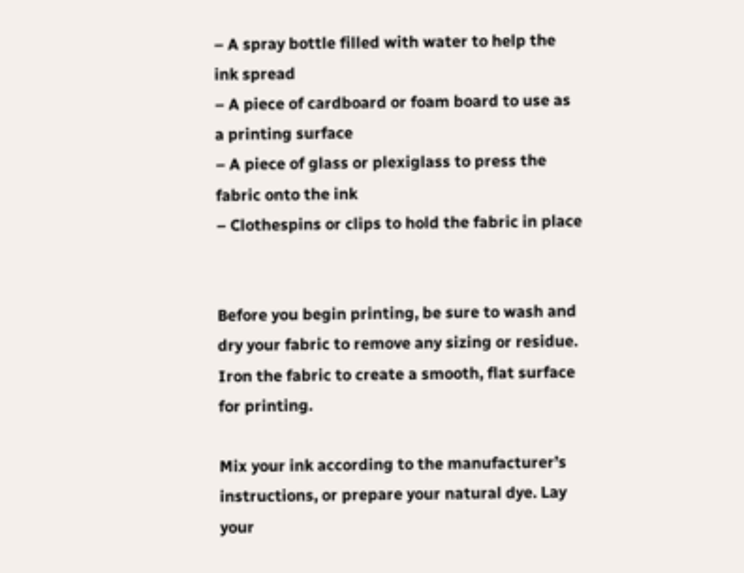– A spray bottle filled with water to help the ink spread
– A piece of cardboard or foam board to use as a printing surface
– A piece of glass or plexiglass to press the fabric onto the ink
– Clothespins or clips to hold the fabric in place


Before you begin printing, be sure to wash and dry your fabric to remove any sizing or residue. Iron the fabric to create a smooth, flat surface for printing.

Mix your ink according to the manufacturer’s instructions, or prepare your natural dye. Lay your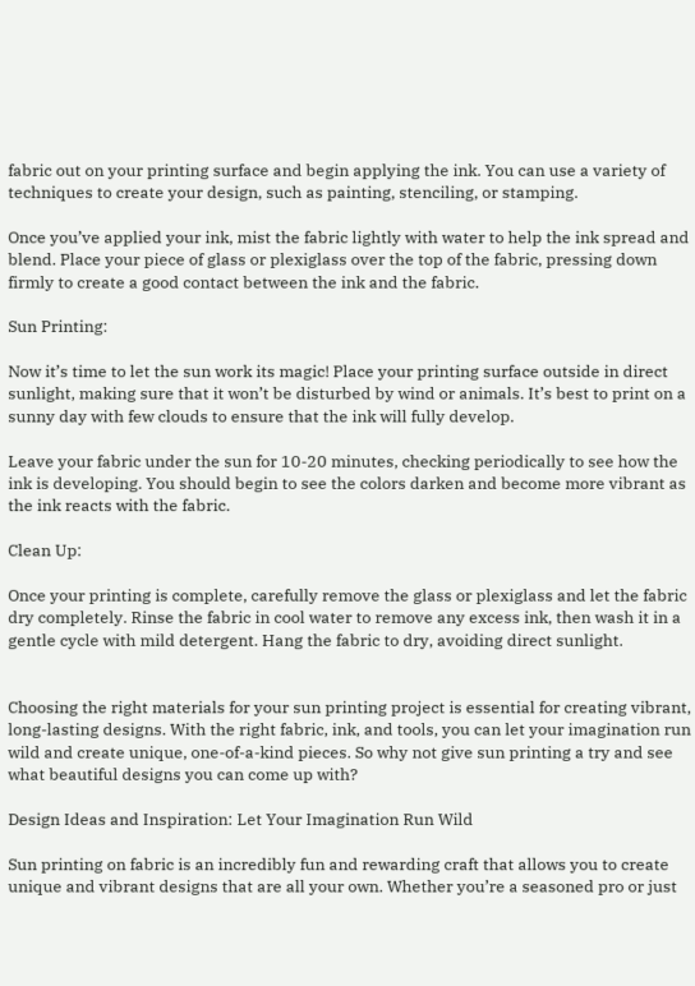fabric out on your printing surface and begin applying the ink. You can use a variety of techniques to create your design, such as painting, stenciling, or stamping.

Once you’ve applied your ink, mist the fabric lightly with water to help the ink spread and blend. Place your piece of glass or plexiglass over the top of the fabric, pressing down firmly to create a good contact between the ink and the fabric.

Sun Printing:

Now it’s time to let the sun work its magic! Place your printing surface outside in direct sunlight, making sure that it won’t be disturbed by wind or animals. It’s best to print on a sunny day with few clouds to ensure that the ink will fully develop.

Leave your fabric under the sun for 10-20 minutes, checking periodically to see how the ink is developing. You should begin to see the colors darken and become more vibrant as the ink reacts with the fabric.

Clean Up:

Once your printing is complete, carefully remove the glass or plexiglass and let the fabric dry completely. Rinse the fabric in cool water to remove any excess ink, then wash it in a gentle cycle with mild detergent. Hang the fabric to dry, avoiding direct sunlight.


Choosing the right materials for your sun printing project is essential for creating vibrant, long-lasting designs. With the right fabric, ink, and tools, you can let your imagination run wild and create unique, one-of-a-kind pieces. So why not give sun printing a try and see what beautiful designs you can come up with?

Design Ideas and Inspiration: Let Your Imagination Run Wild

Sun printing on fabric is an incredibly fun and rewarding craft that allows you to create unique and vibrant designs that are all your own. Whether you’re a seasoned pro or just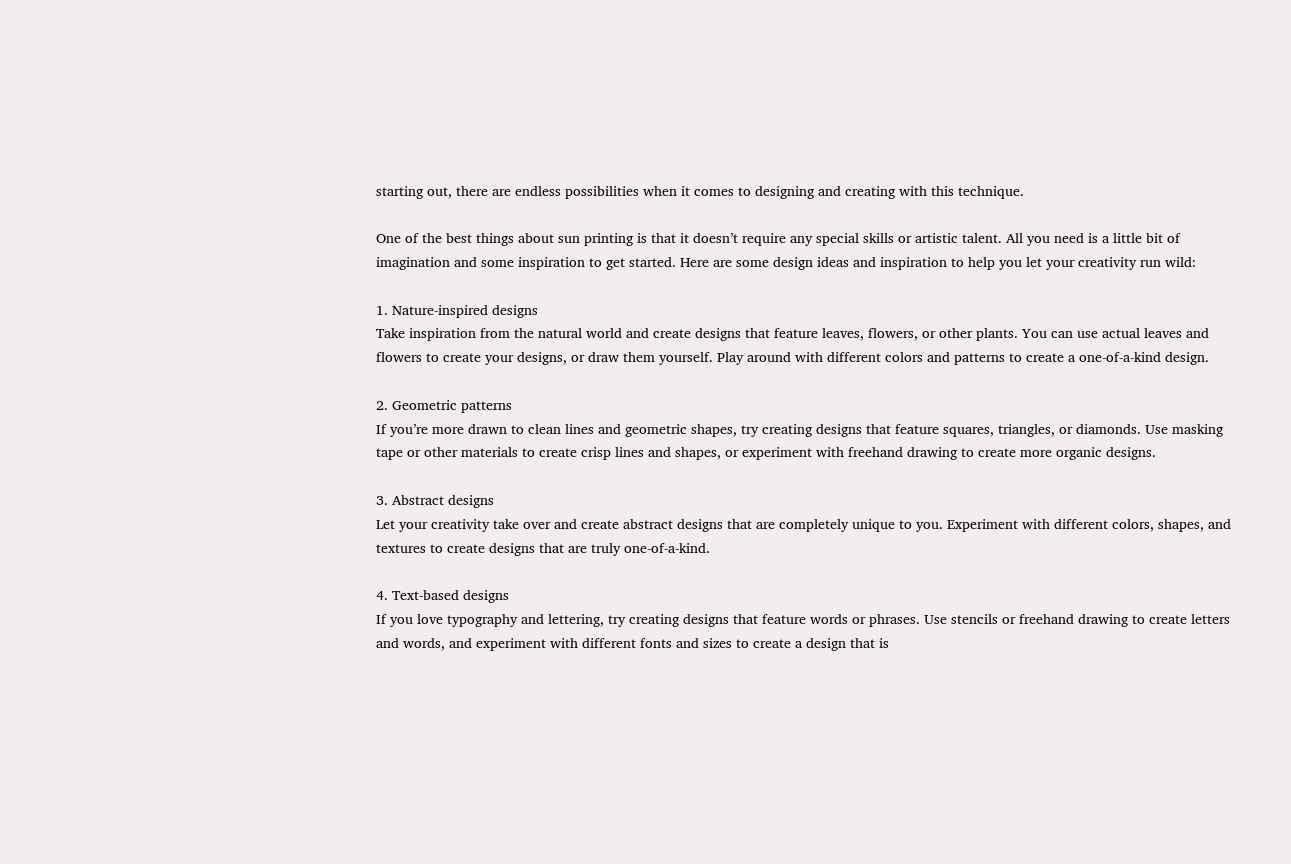starting out, there are endless possibilities when it comes to designing and creating with this technique.

One of the best things about sun printing is that it doesn’t require any special skills or artistic talent. All you need is a little bit of imagination and some inspiration to get started. Here are some design ideas and inspiration to help you let your creativity run wild:

1. Nature-inspired designs
Take inspiration from the natural world and create designs that feature leaves, flowers, or other plants. You can use actual leaves and flowers to create your designs, or draw them yourself. Play around with different colors and patterns to create a one-of-a-kind design.

2. Geometric patterns
If you’re more drawn to clean lines and geometric shapes, try creating designs that feature squares, triangles, or diamonds. Use masking tape or other materials to create crisp lines and shapes, or experiment with freehand drawing to create more organic designs.

3. Abstract designs
Let your creativity take over and create abstract designs that are completely unique to you. Experiment with different colors, shapes, and textures to create designs that are truly one-of-a-kind.

4. Text-based designs
If you love typography and lettering, try creating designs that feature words or phrases. Use stencils or freehand drawing to create letters and words, and experiment with different fonts and sizes to create a design that is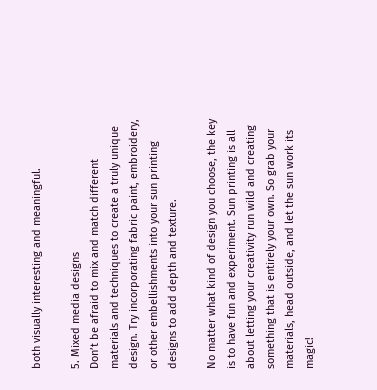both visually interesting and meaningful.

5. Mixed media designs
Don’t be afraid to mix and match different materials and techniques to create a truly unique design. Try incorporating fabric paint, embroidery, or other embellishments into your sun printing designs to add depth and texture.

No matter what kind of design you choose, the key is to have fun and experiment. Sun printing is all about letting your creativity run wild and creating something that is entirely your own. So grab your materials, head outside, and let the sun work its magic!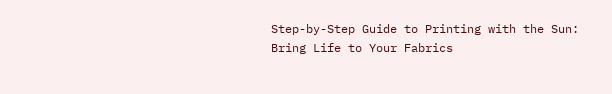Step-by-Step Guide to Printing with the Sun: Bring Life to Your Fabrics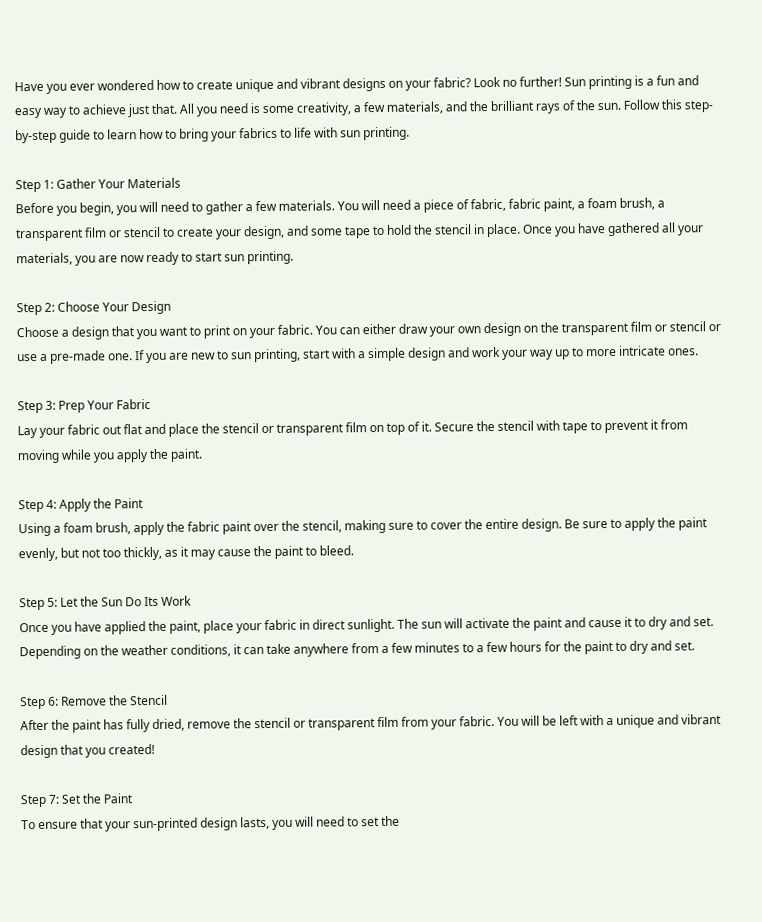Have you ever wondered how to create unique and vibrant designs on your fabric? Look no further! Sun printing is a fun and easy way to achieve just that. All you need is some creativity, a few materials, and the brilliant rays of the sun. Follow this step-by-step guide to learn how to bring your fabrics to life with sun printing.

Step 1: Gather Your Materials
Before you begin, you will need to gather a few materials. You will need a piece of fabric, fabric paint, a foam brush, a transparent film or stencil to create your design, and some tape to hold the stencil in place. Once you have gathered all your materials, you are now ready to start sun printing.

Step 2: Choose Your Design
Choose a design that you want to print on your fabric. You can either draw your own design on the transparent film or stencil or use a pre-made one. If you are new to sun printing, start with a simple design and work your way up to more intricate ones.

Step 3: Prep Your Fabric
Lay your fabric out flat and place the stencil or transparent film on top of it. Secure the stencil with tape to prevent it from moving while you apply the paint.

Step 4: Apply the Paint
Using a foam brush, apply the fabric paint over the stencil, making sure to cover the entire design. Be sure to apply the paint evenly, but not too thickly, as it may cause the paint to bleed.

Step 5: Let the Sun Do Its Work
Once you have applied the paint, place your fabric in direct sunlight. The sun will activate the paint and cause it to dry and set. Depending on the weather conditions, it can take anywhere from a few minutes to a few hours for the paint to dry and set.

Step 6: Remove the Stencil
After the paint has fully dried, remove the stencil or transparent film from your fabric. You will be left with a unique and vibrant design that you created!

Step 7: Set the Paint
To ensure that your sun-printed design lasts, you will need to set the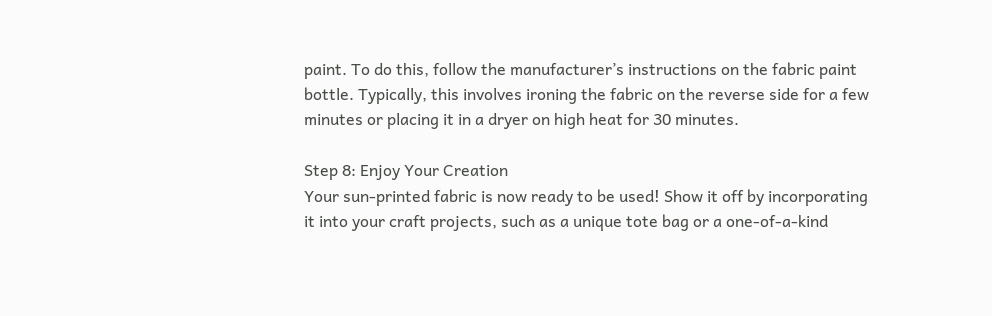paint. To do this, follow the manufacturer’s instructions on the fabric paint bottle. Typically, this involves ironing the fabric on the reverse side for a few minutes or placing it in a dryer on high heat for 30 minutes.

Step 8: Enjoy Your Creation
Your sun-printed fabric is now ready to be used! Show it off by incorporating it into your craft projects, such as a unique tote bag or a one-of-a-kind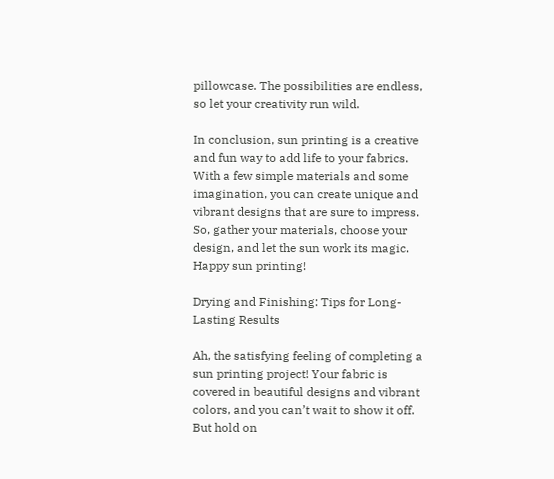pillowcase. The possibilities are endless, so let your creativity run wild.

In conclusion, sun printing is a creative and fun way to add life to your fabrics. With a few simple materials and some imagination, you can create unique and vibrant designs that are sure to impress. So, gather your materials, choose your design, and let the sun work its magic. Happy sun printing!

Drying and Finishing: Tips for Long-Lasting Results

Ah, the satisfying feeling of completing a sun printing project! Your fabric is covered in beautiful designs and vibrant colors, and you can’t wait to show it off. But hold on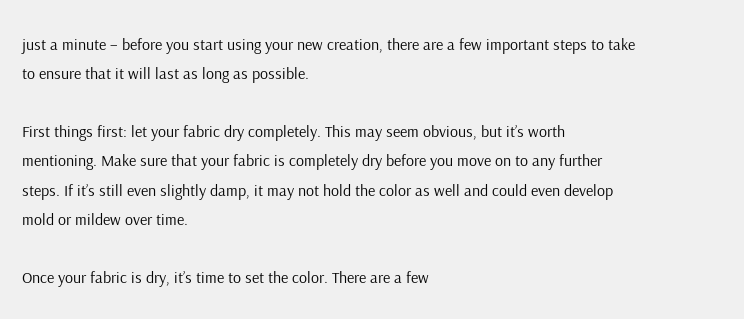just a minute – before you start using your new creation, there are a few important steps to take to ensure that it will last as long as possible.

First things first: let your fabric dry completely. This may seem obvious, but it’s worth mentioning. Make sure that your fabric is completely dry before you move on to any further steps. If it’s still even slightly damp, it may not hold the color as well and could even develop mold or mildew over time.

Once your fabric is dry, it’s time to set the color. There are a few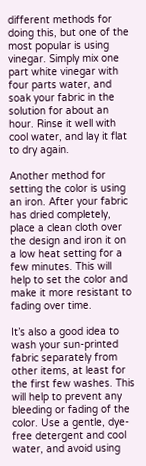different methods for doing this, but one of the most popular is using vinegar. Simply mix one part white vinegar with four parts water, and soak your fabric in the solution for about an hour. Rinse it well with cool water, and lay it flat to dry again.

Another method for setting the color is using an iron. After your fabric has dried completely, place a clean cloth over the design and iron it on a low heat setting for a few minutes. This will help to set the color and make it more resistant to fading over time.

It’s also a good idea to wash your sun-printed fabric separately from other items, at least for the first few washes. This will help to prevent any bleeding or fading of the color. Use a gentle, dye-free detergent and cool water, and avoid using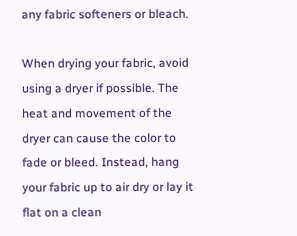any fabric softeners or bleach.

When drying your fabric, avoid using a dryer if possible. The heat and movement of the dryer can cause the color to fade or bleed. Instead, hang your fabric up to air dry or lay it flat on a clean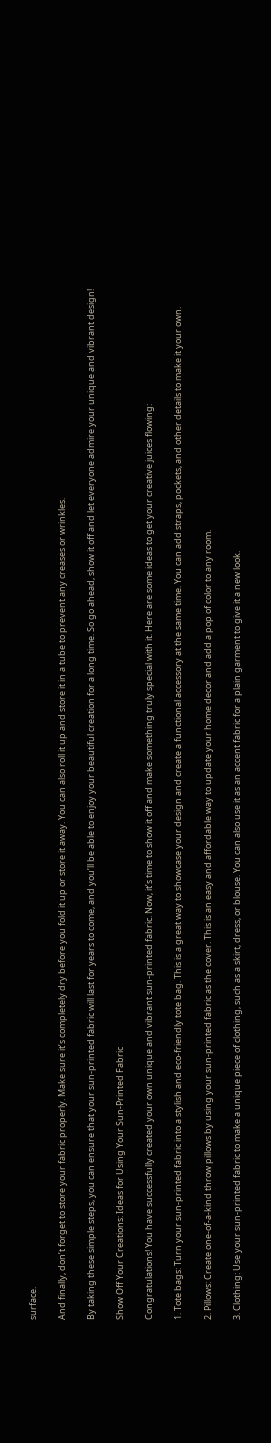surface.

And finally, don’t forget to store your fabric properly. Make sure it’s completely dry before you fold it up or store it away. You can also roll it up and store it in a tube to prevent any creases or wrinkles.

By taking these simple steps, you can ensure that your sun-printed fabric will last for years to come, and you’ll be able to enjoy your beautiful creation for a long time. So go ahead, show it off and let everyone admire your unique and vibrant design!

Show Off Your Creations: Ideas for Using Your Sun-Printed Fabric

Congratulations! You have successfully created your own unique and vibrant sun-printed fabric. Now, it’s time to show it off and make something truly special with it. Here are some ideas to get your creative juices flowing:

1. Tote bags: Turn your sun-printed fabric into a stylish and eco-friendly tote bag. This is a great way to showcase your design and create a functional accessory at the same time. You can add straps, pockets, and other details to make it your own.

2. Pillows: Create one-of-a-kind throw pillows by using your sun-printed fabric as the cover. This is an easy and affordable way to update your home decor and add a pop of color to any room.

3. Clothing: Use your sun-printed fabric to make a unique piece of clothing, such as a skirt, dress, or blouse. You can also use it as an accent fabric for a plain garment to give it a new look.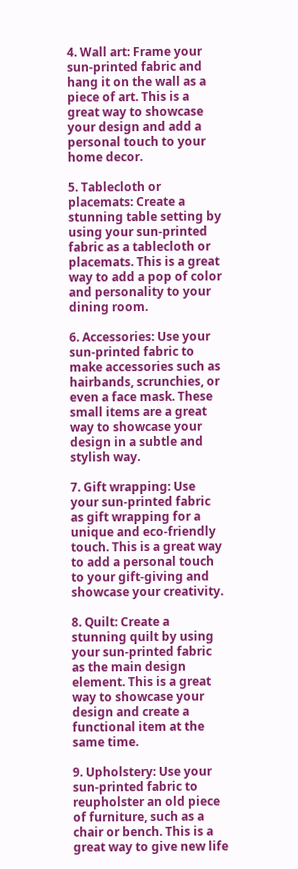4. Wall art: Frame your sun-printed fabric and hang it on the wall as a piece of art. This is a great way to showcase your design and add a personal touch to your home decor.

5. Tablecloth or placemats: Create a stunning table setting by using your sun-printed fabric as a tablecloth or placemats. This is a great way to add a pop of color and personality to your dining room.

6. Accessories: Use your sun-printed fabric to make accessories such as hairbands, scrunchies, or even a face mask. These small items are a great way to showcase your design in a subtle and stylish way.

7. Gift wrapping: Use your sun-printed fabric as gift wrapping for a unique and eco-friendly touch. This is a great way to add a personal touch to your gift-giving and showcase your creativity.

8. Quilt: Create a stunning quilt by using your sun-printed fabric as the main design element. This is a great way to showcase your design and create a functional item at the same time.

9. Upholstery: Use your sun-printed fabric to reupholster an old piece of furniture, such as a chair or bench. This is a great way to give new life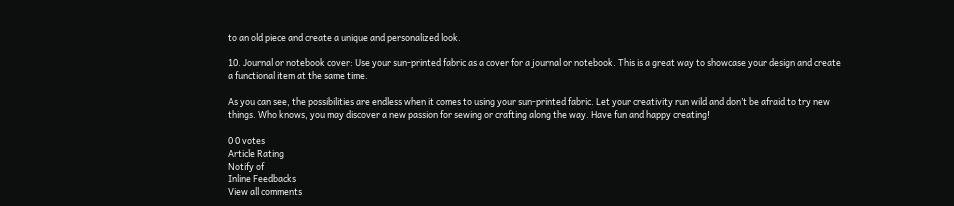to an old piece and create a unique and personalized look.

10. Journal or notebook cover: Use your sun-printed fabric as a cover for a journal or notebook. This is a great way to showcase your design and create a functional item at the same time.

As you can see, the possibilities are endless when it comes to using your sun-printed fabric. Let your creativity run wild and don’t be afraid to try new things. Who knows, you may discover a new passion for sewing or crafting along the way. Have fun and happy creating!

0 0 votes
Article Rating
Notify of
Inline Feedbacks
View all comments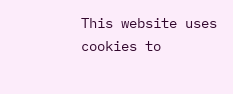This website uses cookies to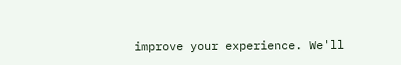improve your experience. We'll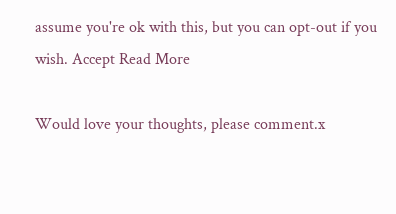assume you're ok with this, but you can opt-out if you wish. Accept Read More

Would love your thoughts, please comment.x